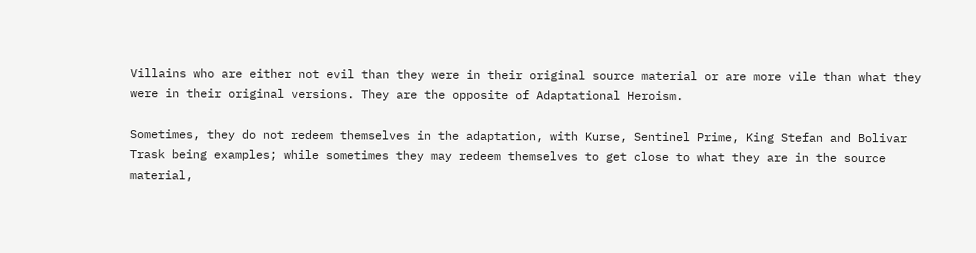Villains who are either not evil than they were in their original source material or are more vile than what they were in their original versions. They are the opposite of Adaptational Heroism.

Sometimes, they do not redeem themselves in the adaptation, with Kurse, Sentinel Prime, King Stefan and Bolivar Trask being examples; while sometimes they may redeem themselves to get close to what they are in the source material,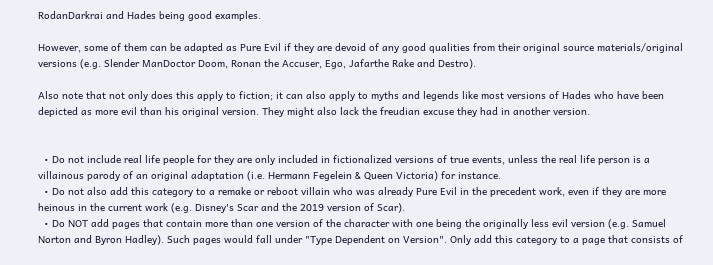RodanDarkrai and Hades being good examples.

However, some of them can be adapted as Pure Evil if they are devoid of any good qualities from their original source materials/original versions (e.g. Slender ManDoctor Doom, Ronan the Accuser, Ego, Jafarthe Rake and Destro).

Also note that not only does this apply to fiction; it can also apply to myths and legends like most versions of Hades who have been depicted as more evil than his original version. They might also lack the freudian excuse they had in another version.


  • Do not include real life people for they are only included in fictionalized versions of true events, unless the real life person is a villainous parody of an original adaptation (i.e. Hermann Fegelein & Queen Victoria) for instance.
  • Do not also add this category to a remake or reboot villain who was already Pure Evil in the precedent work, even if they are more heinous in the current work (e.g. Disney's Scar and the 2019 version of Scar).
  • Do NOT add pages that contain more than one version of the character with one being the originally less evil version (e.g. Samuel Norton and Byron Hadley). Such pages would fall under "Type Dependent on Version". Only add this category to a page that consists of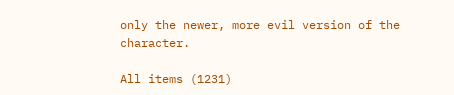only the newer, more evil version of the character.

All items (1231)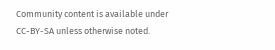Community content is available under CC-BY-SA unless otherwise noted.